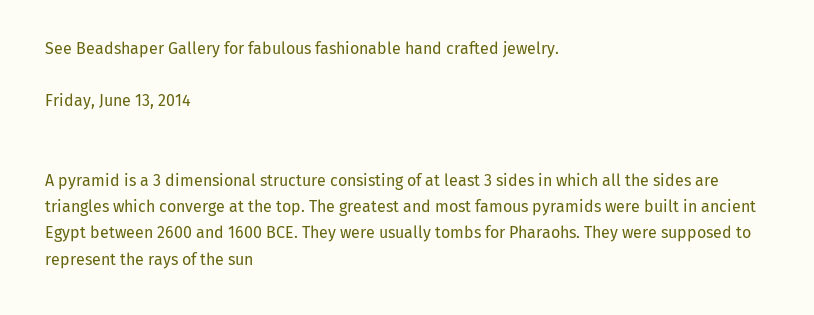See Beadshaper Gallery for fabulous fashionable hand crafted jewelry.

Friday, June 13, 2014


A pyramid is a 3 dimensional structure consisting of at least 3 sides in which all the sides are triangles which converge at the top. The greatest and most famous pyramids were built in ancient Egypt between 2600 and 1600 BCE. They were usually tombs for Pharaohs. They were supposed to represent the rays of the sun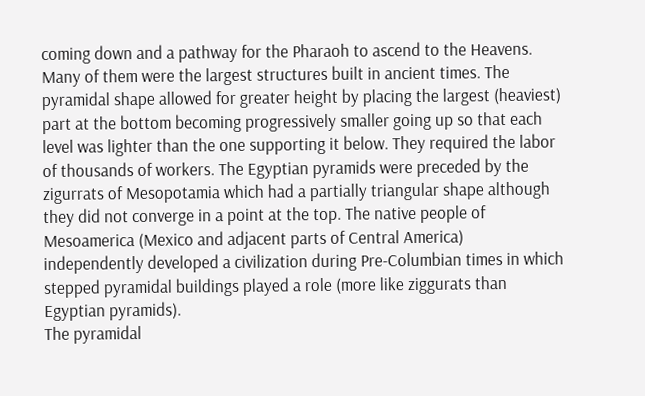coming down and a pathway for the Pharaoh to ascend to the Heavens. Many of them were the largest structures built in ancient times. The pyramidal shape allowed for greater height by placing the largest (heaviest) part at the bottom becoming progressively smaller going up so that each level was lighter than the one supporting it below. They required the labor of thousands of workers. The Egyptian pyramids were preceded by the zigurrats of Mesopotamia which had a partially triangular shape although they did not converge in a point at the top. The native people of Mesoamerica (Mexico and adjacent parts of Central America) independently developed a civilization during Pre-Columbian times in which stepped pyramidal buildings played a role (more like ziggurats than Egyptian pyramids).
The pyramidal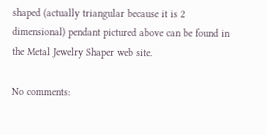shaped (actually triangular because it is 2 dimensional) pendant pictured above can be found in the Metal Jewelry Shaper web site.

No comments: